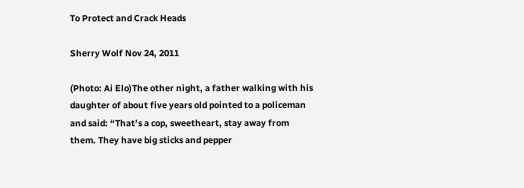To Protect and Crack Heads

Sherry Wolf Nov 24, 2011

(Photo: Ai Elo)The other night, a father walking with his daughter of about five years old pointed to a policeman and said: “That’s a cop, sweetheart, stay away from them. They have big sticks and pepper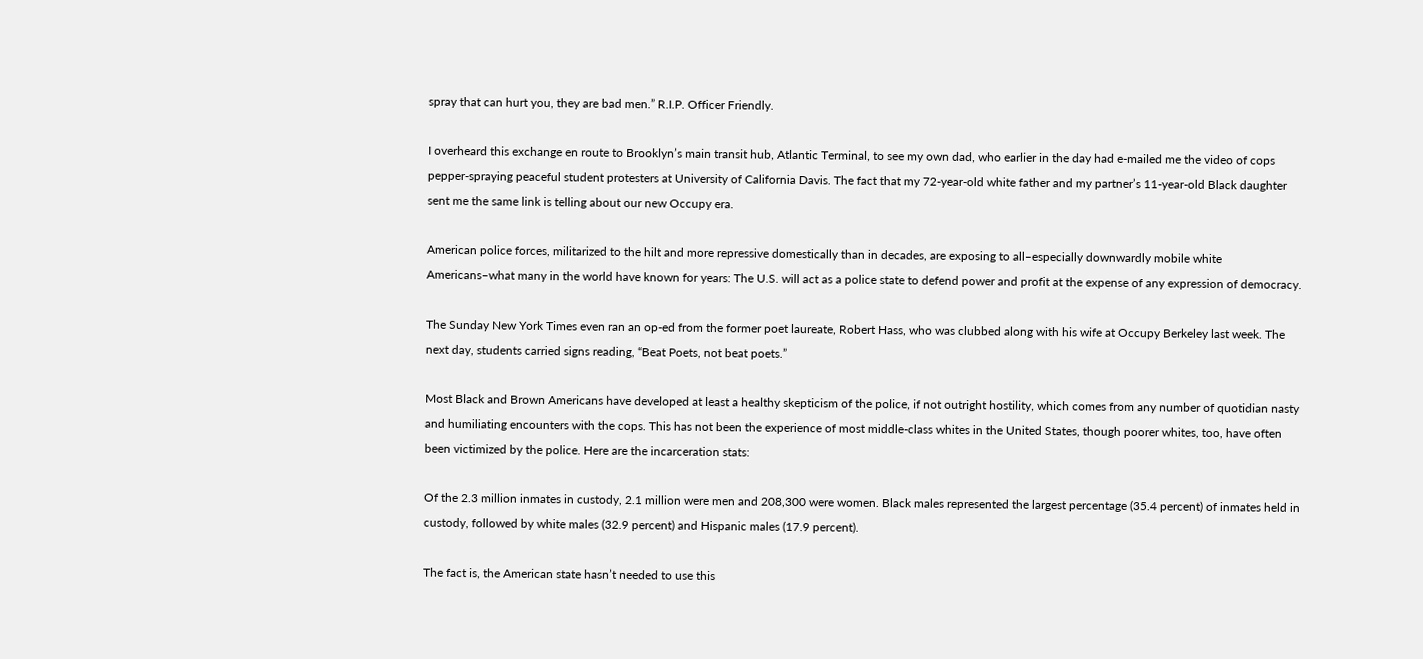spray that can hurt you, they are bad men.” R.I.P. Officer Friendly.

I overheard this exchange en route to Brooklyn’s main transit hub, Atlantic Terminal, to see my own dad, who earlier in the day had e-mailed me the video of cops pepper-spraying peaceful student protesters at University of California Davis. The fact that my 72-year-old white father and my partner’s 11-year-old Black daughter sent me the same link is telling about our new Occupy era.

American police forces, militarized to the hilt and more repressive domestically than in decades, are exposing to all–especially downwardly mobile white Americans–what many in the world have known for years: The U.S. will act as a police state to defend power and profit at the expense of any expression of democracy.

The Sunday New York Times even ran an op-ed from the former poet laureate, Robert Hass, who was clubbed along with his wife at Occupy Berkeley last week. The next day, students carried signs reading, “Beat Poets, not beat poets.”

Most Black and Brown Americans have developed at least a healthy skepticism of the police, if not outright hostility, which comes from any number of quotidian nasty and humiliating encounters with the cops. This has not been the experience of most middle-class whites in the United States, though poorer whites, too, have often been victimized by the police. Here are the incarceration stats:

Of the 2.3 million inmates in custody, 2.1 million were men and 208,300 were women. Black males represented the largest percentage (35.4 percent) of inmates held in custody, followed by white males (32.9 percent) and Hispanic males (17.9 percent).

The fact is, the American state hasn’t needed to use this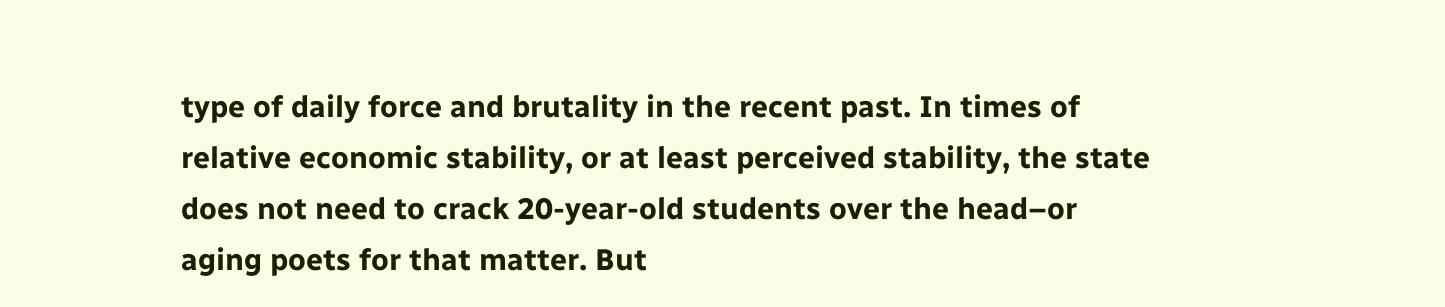type of daily force and brutality in the recent past. In times of relative economic stability, or at least perceived stability, the state does not need to crack 20-year-old students over the head–or aging poets for that matter. But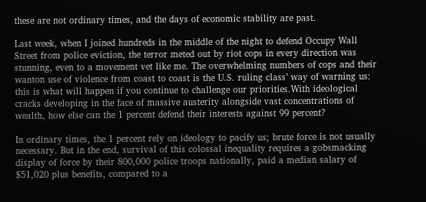these are not ordinary times, and the days of economic stability are past.

Last week, when I joined hundreds in the middle of the night to defend Occupy Wall Street from police eviction, the terror meted out by riot cops in every direction was stunning, even to a movement vet like me. The overwhelming numbers of cops and their wanton use of violence from coast to coast is the U.S. ruling class’ way of warning us: this is what will happen if you continue to challenge our priorities.With ideological cracks developing in the face of massive austerity alongside vast concentrations of wealth, how else can the 1 percent defend their interests against 99 percent?

In ordinary times, the 1 percent rely on ideology to pacify us; brute force is not usually necessary. But in the end, survival of this colossal inequality requires a gobsmacking display of force by their 800,000 police troops nationally, paid a median salary of $51,020 plus benefits, compared to a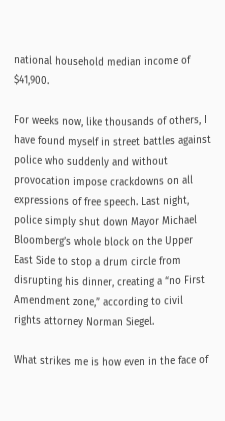national household median income of $41,900.

For weeks now, like thousands of others, I have found myself in street battles against police who suddenly and without provocation impose crackdowns on all expressions of free speech. Last night, police simply shut down Mayor Michael Bloomberg’s whole block on the Upper East Side to stop a drum circle from disrupting his dinner, creating a “no First Amendment zone,” according to civil rights attorney Norman Siegel.

What strikes me is how even in the face of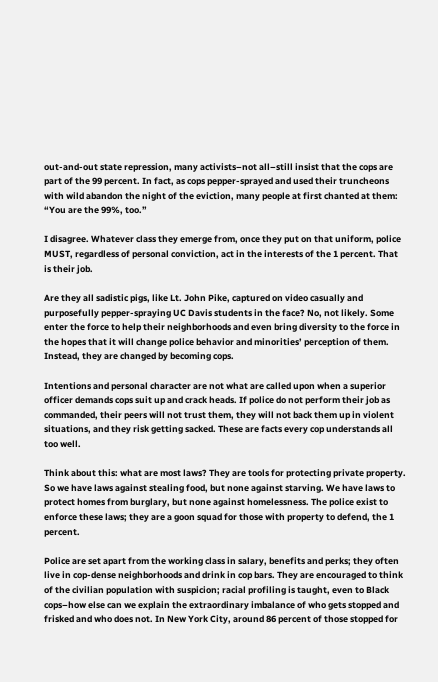out-and-out state repression, many activists–not all–still insist that the cops are part of the 99 percent. In fact, as cops pepper-sprayed and used their truncheons with wild abandon the night of the eviction, many people at first chanted at them: “You are the 99%, too.”

I disagree. Whatever class they emerge from, once they put on that uniform, police MUST, regardless of personal conviction, act in the interests of the 1 percent. That is their job.

Are they all sadistic pigs, like Lt. John Pike, captured on video casually and purposefully pepper-spraying UC Davis students in the face? No, not likely. Some enter the force to help their neighborhoods and even bring diversity to the force in the hopes that it will change police behavior and minorities’ perception of them. Instead, they are changed by becoming cops.

Intentions and personal character are not what are called upon when a superior officer demands cops suit up and crack heads. If police do not perform their job as commanded, their peers will not trust them, they will not back them up in violent situations, and they risk getting sacked. These are facts every cop understands all too well.

Think about this: what are most laws? They are tools for protecting private property. So we have laws against stealing food, but none against starving. We have laws to protect homes from burglary, but none against homelessness. The police exist to enforce these laws; they are a goon squad for those with property to defend, the 1 percent.

Police are set apart from the working class in salary, benefits and perks; they often live in cop-dense neighborhoods and drink in cop bars. They are encouraged to think of the civilian population with suspicion; racial profiling is taught, even to Black cops–how else can we explain the extraordinary imbalance of who gets stopped and frisked and who does not. In New York City, around 86 percent of those stopped for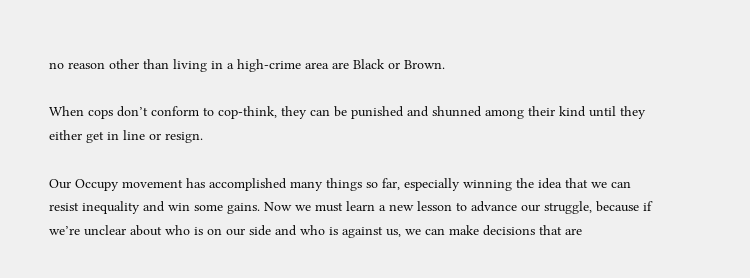no reason other than living in a high-crime area are Black or Brown.

When cops don’t conform to cop-think, they can be punished and shunned among their kind until they either get in line or resign.

Our Occupy movement has accomplished many things so far, especially winning the idea that we can resist inequality and win some gains. Now we must learn a new lesson to advance our struggle, because if we’re unclear about who is on our side and who is against us, we can make decisions that are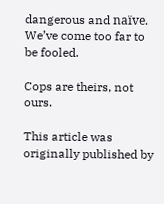dangerous and naïve. We’ve come too far to be fooled.

Cops are theirs, not ours.

This article was originally published by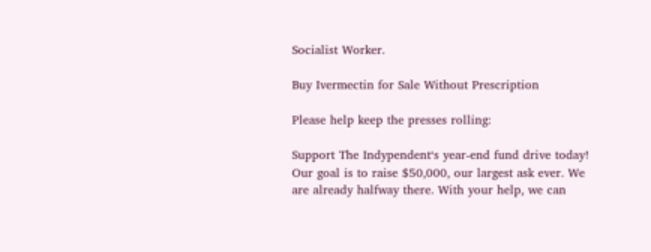Socialist Worker.

Buy Ivermectin for Sale Without Prescription

Please help keep the presses rolling:

Support The Indypendent‘s year-end fund drive today! Our goal is to raise $50,000, our largest ask ever. We are already halfway there. With your help, we can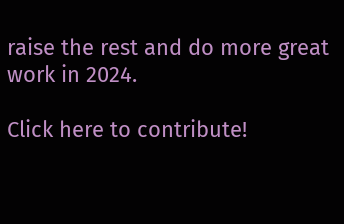raise the rest and do more great work in 2024.

Click here to contribute!